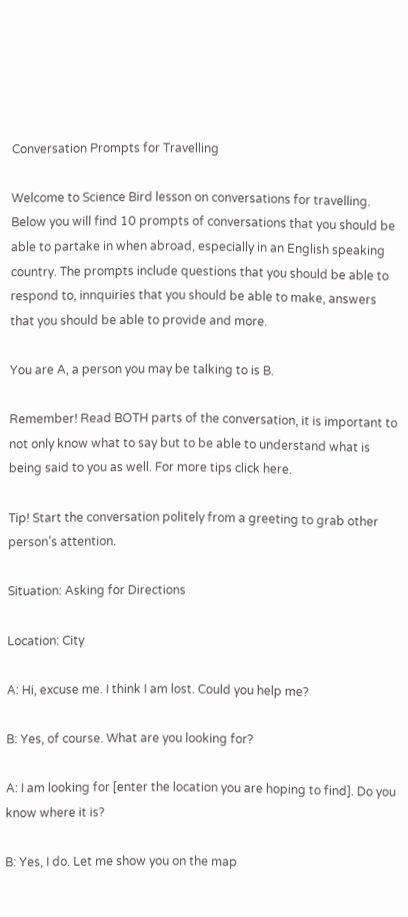Conversation Prompts for Travelling

Welcome to Science Bird lesson on conversations for travelling. Below you will find 10 prompts of conversations that you should be able to partake in when abroad, especially in an English speaking country. The prompts include questions that you should be able to respond to, innquiries that you should be able to make, answers that you should be able to provide and more.

You are A, a person you may be talking to is B.

Remember! Read BOTH parts of the conversation, it is important to not only know what to say but to be able to understand what is being said to you as well. For more tips click here.

Tip! Start the conversation politely from a greeting to grab other person’s attention.

Situation: Asking for Directions

Location: City

A: Hi, excuse me. I think I am lost. Could you help me?

B: Yes, of course. What are you looking for?

A: I am looking for [enter the location you are hoping to find]. Do you know where it is?

B: Yes, I do. Let me show you on the map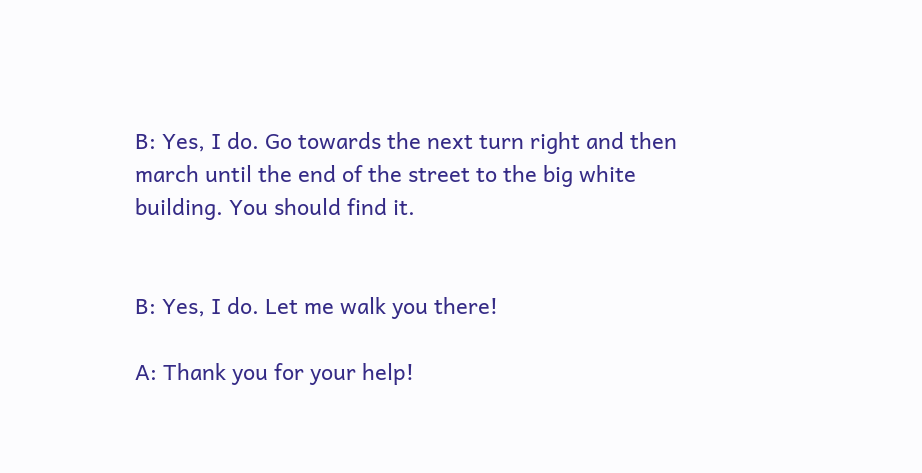B: Yes, I do. Go towards the next turn right and then march until the end of the street to the big white building. You should find it.


B: Yes, I do. Let me walk you there!

A: Thank you for your help!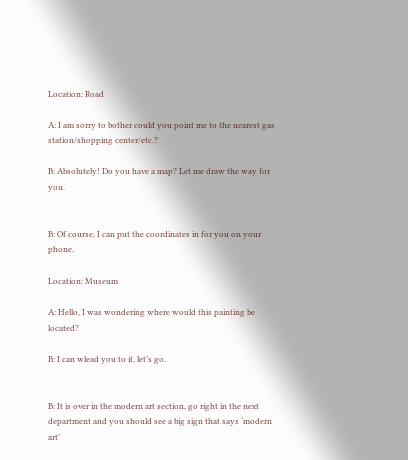Location: Road

A: I am sorry to bother could you point me to the nearest gas station/shopping center/etc.?

B: Absolutely! Do you have a map? Let me draw the way for you.


B: Of course, I can put the coordinates in for you on your phone.

Location: Museum

A: Hello, I was wondering where would this painting be located?

B: I can wlead you to it, let’s go.


B: It is over in the modern art section, go right in the next department and you should see a big sign that says ‘modern art’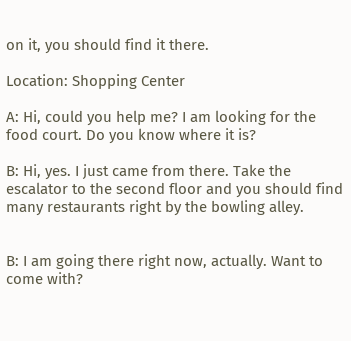on it, you should find it there.

Location: Shopping Center

A: Hi, could you help me? I am looking for the food court. Do you know where it is?

B: Hi, yes. I just came from there. Take the escalator to the second floor and you should find many restaurants right by the bowling alley.


B: I am going there right now, actually. Want to come with?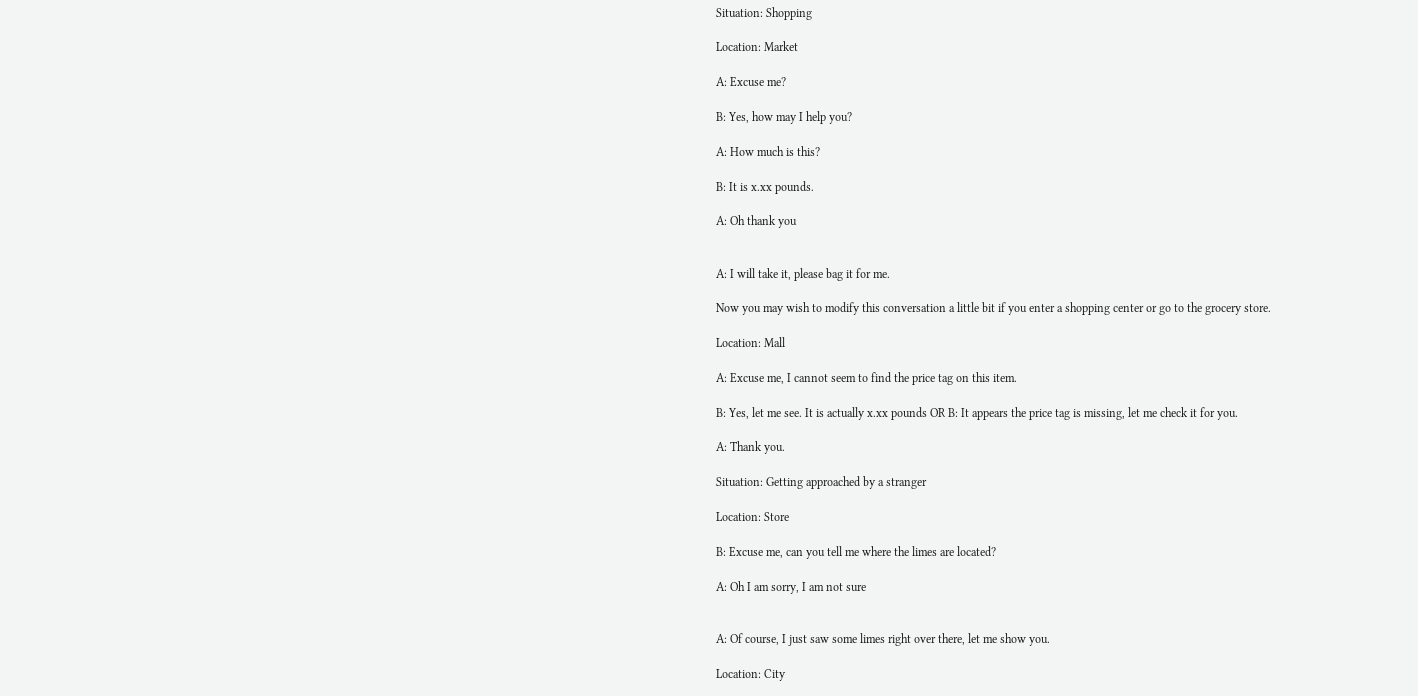Situation: Shopping

Location: Market

A: Excuse me?

B: Yes, how may I help you?

A: How much is this?

B: It is x.xx pounds.

A: Oh thank you


A: I will take it, please bag it for me.

Now you may wish to modify this conversation a little bit if you enter a shopping center or go to the grocery store.

Location: Mall

A: Excuse me, I cannot seem to find the price tag on this item.

B: Yes, let me see. It is actually x.xx pounds OR B: It appears the price tag is missing, let me check it for you.

A: Thank you.

Situation: Getting approached by a stranger

Location: Store

B: Excuse me, can you tell me where the limes are located?

A: Oh I am sorry, I am not sure


A: Of course, I just saw some limes right over there, let me show you.

Location: City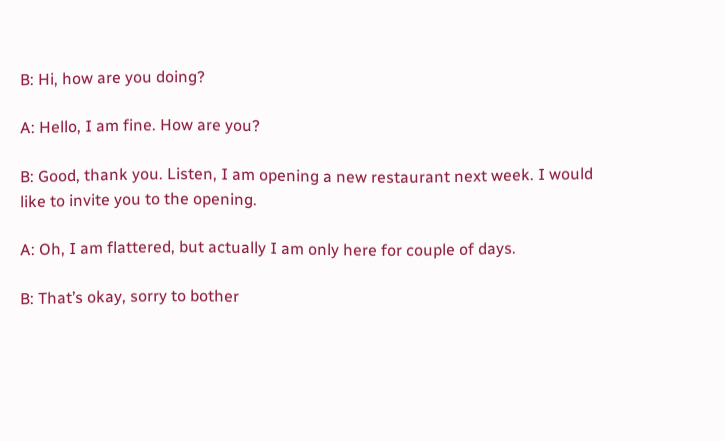B: Hi, how are you doing?

A: Hello, I am fine. How are you?

B: Good, thank you. Listen, I am opening a new restaurant next week. I would like to invite you to the opening.

A: Oh, I am flattered, but actually I am only here for couple of days.

B: That’s okay, sorry to bother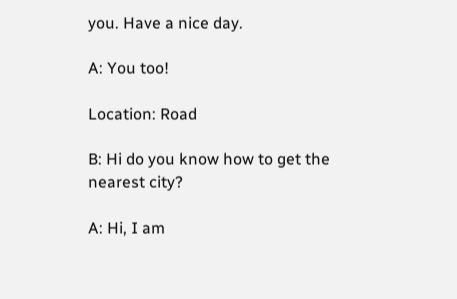you. Have a nice day.

A: You too!

Location: Road

B: Hi do you know how to get the nearest city?

A: Hi, I am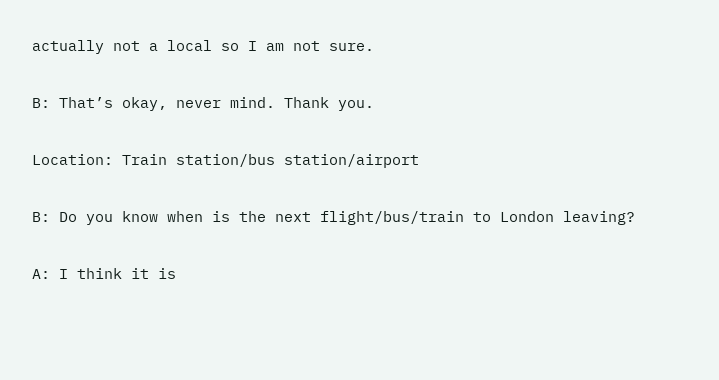actually not a local so I am not sure.

B: That’s okay, never mind. Thank you.

Location: Train station/bus station/airport

B: Do you know when is the next flight/bus/train to London leaving?

A: I think it is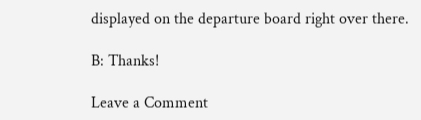displayed on the departure board right over there.

B: Thanks!

Leave a Comment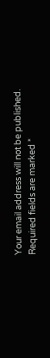Your email address will not be published. Required fields are marked *